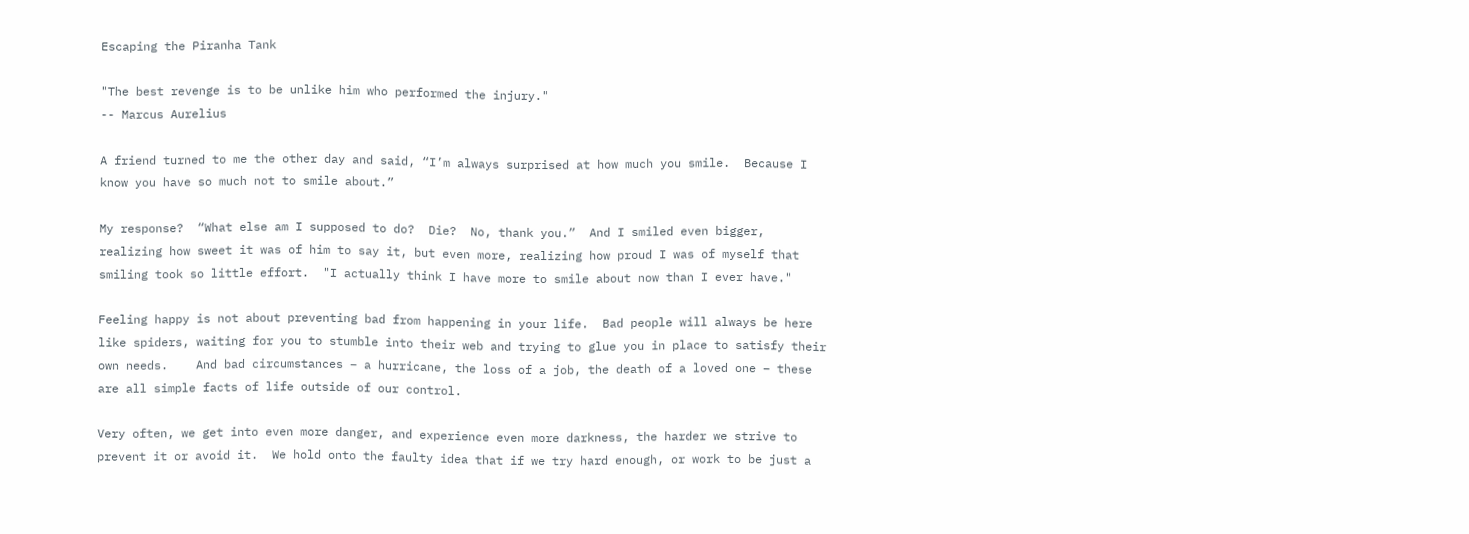Escaping the Piranha Tank

"The best revenge is to be unlike him who performed the injury."
-- Marcus Aurelius

A friend turned to me the other day and said, “I’m always surprised at how much you smile.  Because I know you have so much not to smile about.”

My response?  “What else am I supposed to do?  Die?  No, thank you.”  And I smiled even bigger, realizing how sweet it was of him to say it, but even more, realizing how proud I was of myself that smiling took so little effort.  "I actually think I have more to smile about now than I ever have."

Feeling happy is not about preventing bad from happening in your life.  Bad people will always be here like spiders, waiting for you to stumble into their web and trying to glue you in place to satisfy their own needs.    And bad circumstances – a hurricane, the loss of a job, the death of a loved one – these are all simple facts of life outside of our control.

Very often, we get into even more danger, and experience even more darkness, the harder we strive to prevent it or avoid it.  We hold onto the faulty idea that if we try hard enough, or work to be just a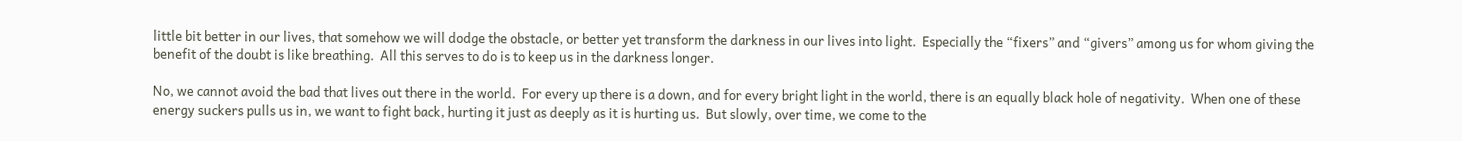little bit better in our lives, that somehow we will dodge the obstacle, or better yet transform the darkness in our lives into light.  Especially the “fixers” and “givers” among us for whom giving the benefit of the doubt is like breathing.  All this serves to do is to keep us in the darkness longer.

No, we cannot avoid the bad that lives out there in the world.  For every up there is a down, and for every bright light in the world, there is an equally black hole of negativity.  When one of these energy suckers pulls us in, we want to fight back, hurting it just as deeply as it is hurting us.  But slowly, over time, we come to the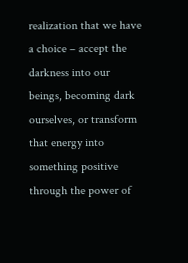realization that we have a choice – accept the darkness into our beings, becoming dark ourselves, or transform that energy into something positive through the power of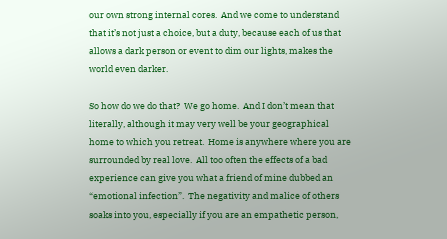our own strong internal cores.  And we come to understand that it’s not just a choice, but a duty, because each of us that allows a dark person or event to dim our lights, makes the world even darker.

So how do we do that?  We go home.  And I don’t mean that literally, although it may very well be your geographical home to which you retreat.  Home is anywhere where you are surrounded by real love.  All too often the effects of a bad experience can give you what a friend of mine dubbed an “emotional infection”.  The negativity and malice of others soaks into you, especially if you are an empathetic person,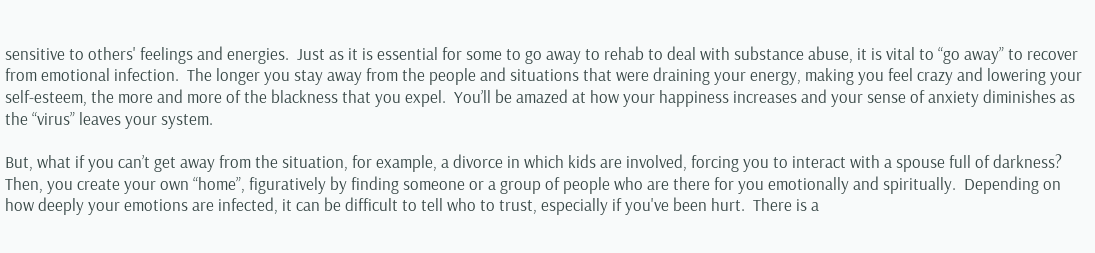sensitive to others' feelings and energies.  Just as it is essential for some to go away to rehab to deal with substance abuse, it is vital to “go away” to recover from emotional infection.  The longer you stay away from the people and situations that were draining your energy, making you feel crazy and lowering your self-esteem, the more and more of the blackness that you expel.  You’ll be amazed at how your happiness increases and your sense of anxiety diminishes as the “virus” leaves your system.

But, what if you can’t get away from the situation, for example, a divorce in which kids are involved, forcing you to interact with a spouse full of darkness?  Then, you create your own “home”, figuratively by finding someone or a group of people who are there for you emotionally and spiritually.  Depending on how deeply your emotions are infected, it can be difficult to tell who to trust, especially if you've been hurt.  There is a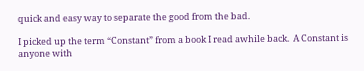quick and easy way to separate the good from the bad.

I picked up the term “Constant” from a book I read awhile back.  A Constant is anyone with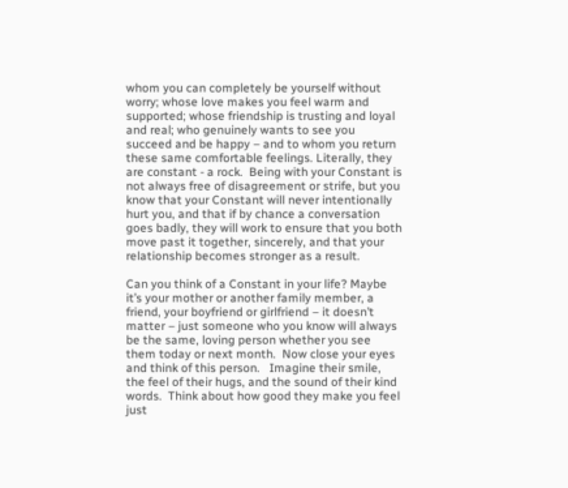whom you can completely be yourself without worry; whose love makes you feel warm and supported; whose friendship is trusting and loyal and real; who genuinely wants to see you succeed and be happy – and to whom you return these same comfortable feelings. Literally, they are constant - a rock.  Being with your Constant is not always free of disagreement or strife, but you know that your Constant will never intentionally hurt you, and that if by chance a conversation goes badly, they will work to ensure that you both move past it together, sincerely, and that your relationship becomes stronger as a result.

Can you think of a Constant in your life? Maybe it’s your mother or another family member, a friend, your boyfriend or girlfriend – it doesn’t matter – just someone who you know will always be the same, loving person whether you see them today or next month.  Now close your eyes and think of this person.   Imagine their smile, the feel of their hugs, and the sound of their kind words.  Think about how good they make you feel just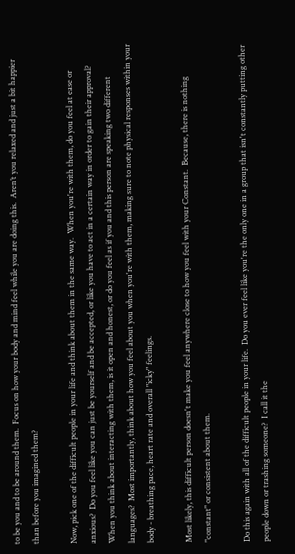to be you and to be around them.  Focus on how your body and mind feel while you are doing this.  Aren’t you relaxed and just a bit happier than before you imagined them?

Now, pick one of the difficult people in your life and think about them in the same way.  When you're with them, do you feel at ease or anxious?  Do you feel like you can just be yourself and be accepted, or like you have to act in a certain way in order to gain their approval? When you think about interacting with them, is it open and honest, or do you feel as if you and this person are speaking two different languages?  Most importantly, think about how you feel about you when you're with them, making sure to note physical responses within your body - breathing pace, heart rate and overall "icky" feelings.

Most likely, this difficult person doesn't make you feel anywhere close to how you feel with your Constant.  Because, there is nothing "constant" or consistent about them.

Do this again with all of the difficult people in your life.  Do you ever feel like you're the only one in a group that isn't constantly putting other people down or trashing someone?  I call it the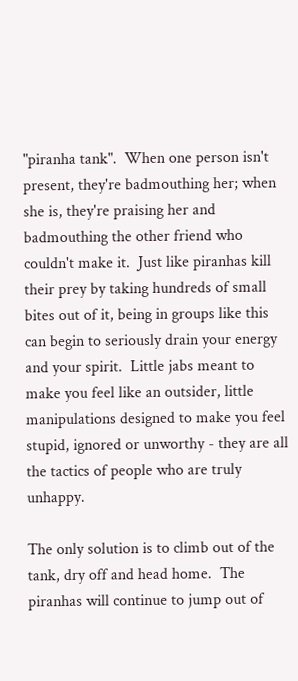"piranha tank".  When one person isn't present, they're badmouthing her; when she is, they're praising her and badmouthing the other friend who couldn't make it.  Just like piranhas kill their prey by taking hundreds of small bites out of it, being in groups like this can begin to seriously drain your energy and your spirit.  Little jabs meant to make you feel like an outsider, little manipulations designed to make you feel stupid, ignored or unworthy - they are all the tactics of people who are truly unhappy.

The only solution is to climb out of the tank, dry off and head home.  The piranhas will continue to jump out of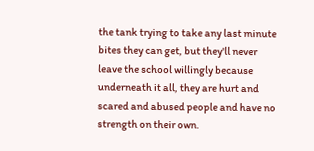the tank trying to take any last minute bites they can get, but they'll never leave the school willingly because underneath it all, they are hurt and scared and abused people and have no strength on their own.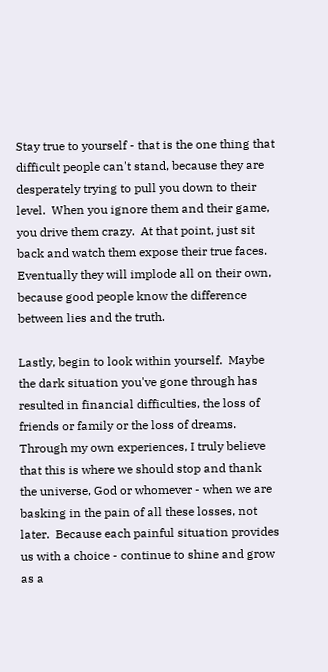Stay true to yourself - that is the one thing that difficult people can't stand, because they are desperately trying to pull you down to their level.  When you ignore them and their game, you drive them crazy.  At that point, just sit back and watch them expose their true faces.  Eventually they will implode all on their own, because good people know the difference between lies and the truth.

Lastly, begin to look within yourself.  Maybe the dark situation you've gone through has resulted in financial difficulties, the loss of friends or family or the loss of dreams.  Through my own experiences, I truly believe that this is where we should stop and thank the universe, God or whomever - when we are basking in the pain of all these losses, not later.  Because each painful situation provides us with a choice - continue to shine and grow as a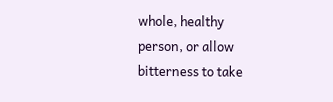whole, healthy person, or allow bitterness to take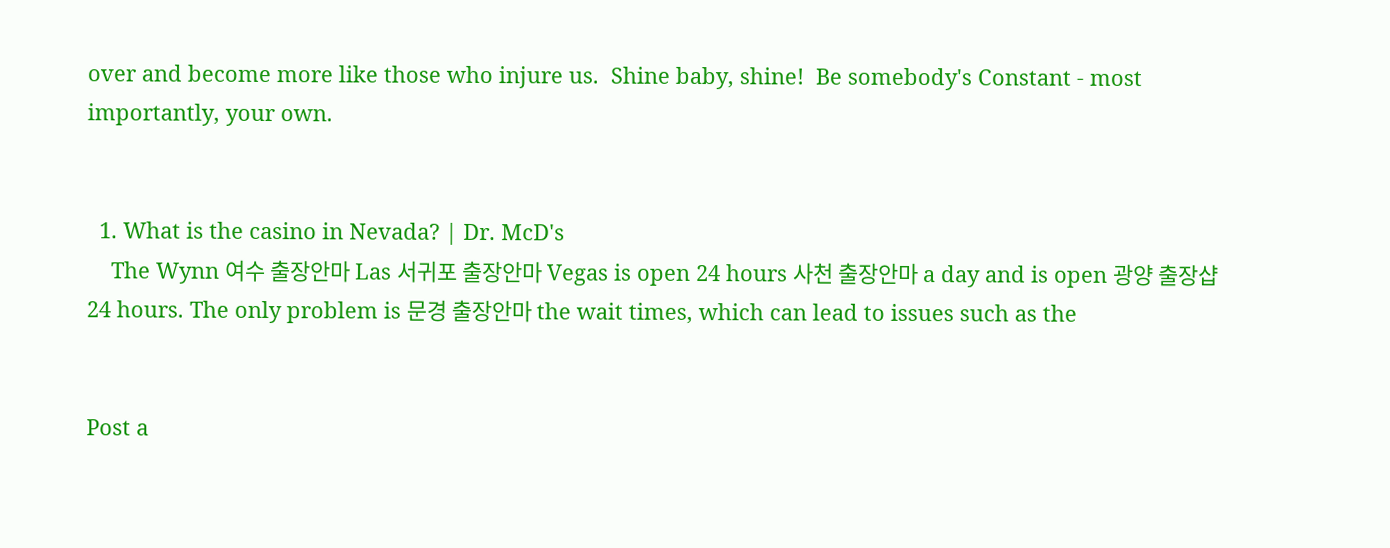over and become more like those who injure us.  Shine baby, shine!  Be somebody's Constant - most importantly, your own.


  1. What is the casino in Nevada? | Dr. McD's
    The Wynn 여수 출장안마 Las 서귀포 출장안마 Vegas is open 24 hours 사천 출장안마 a day and is open 광양 출장샵 24 hours. The only problem is 문경 출장안마 the wait times, which can lead to issues such as the


Post a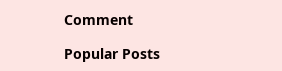Comment

Popular Posts